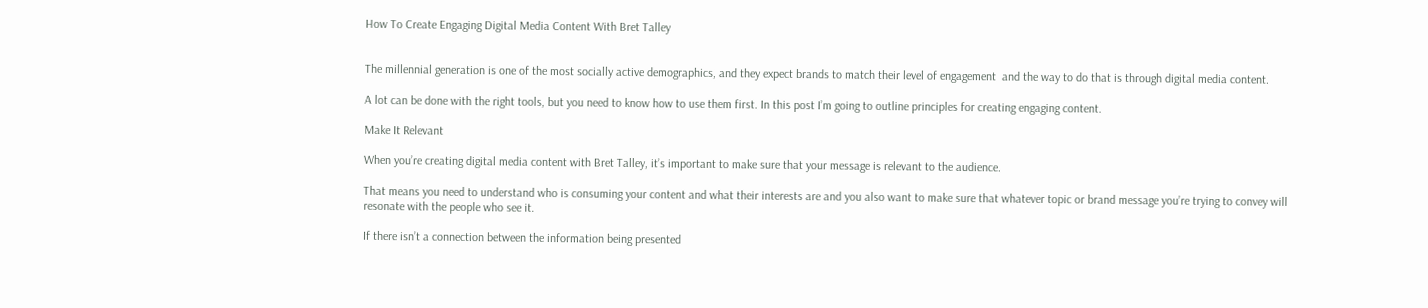How To Create Engaging Digital Media Content With Bret Talley


The millennial generation is one of the most socially active demographics, and they expect brands to match their level of engagement  and the way to do that is through digital media content.

A lot can be done with the right tools, but you need to know how to use them first. In this post I’m going to outline principles for creating engaging content.

Make It Relevant

When you’re creating digital media content with Bret Talley, it’s important to make sure that your message is relevant to the audience.

That means you need to understand who is consuming your content and what their interests are and you also want to make sure that whatever topic or brand message you’re trying to convey will resonate with the people who see it.

If there isn’t a connection between the information being presented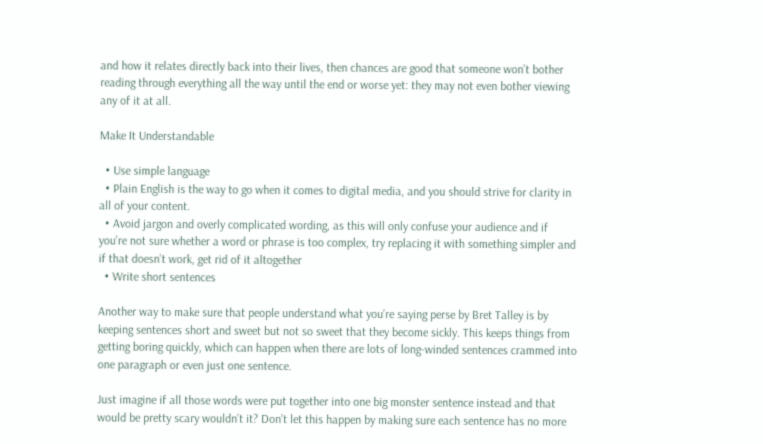and how it relates directly back into their lives, then chances are good that someone won’t bother reading through everything all the way until the end or worse yet: they may not even bother viewing any of it at all.

Make It Understandable

  • Use simple language
  • Plain English is the way to go when it comes to digital media, and you should strive for clarity in all of your content.
  • Avoid jargon and overly complicated wording, as this will only confuse your audience and if you’re not sure whether a word or phrase is too complex, try replacing it with something simpler and if that doesn’t work, get rid of it altogether
  • Write short sentences

Another way to make sure that people understand what you’re saying perse by Bret Talley is by keeping sentences short and sweet but not so sweet that they become sickly. This keeps things from getting boring quickly, which can happen when there are lots of long-winded sentences crammed into one paragraph or even just one sentence.

Just imagine if all those words were put together into one big monster sentence instead and that would be pretty scary wouldn’t it? Don’t let this happen by making sure each sentence has no more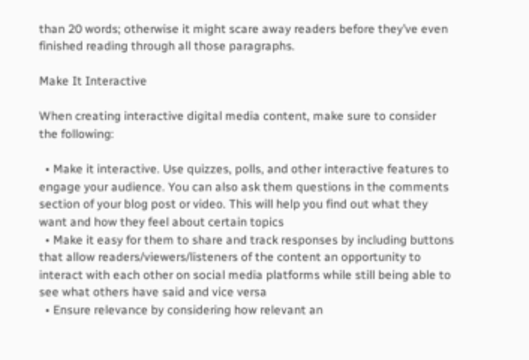than 20 words; otherwise it might scare away readers before they’ve even finished reading through all those paragraphs.

Make It Interactive

When creating interactive digital media content, make sure to consider the following:

  • Make it interactive. Use quizzes, polls, and other interactive features to engage your audience. You can also ask them questions in the comments section of your blog post or video. This will help you find out what they want and how they feel about certain topics
  • Make it easy for them to share and track responses by including buttons that allow readers/viewers/listeners of the content an opportunity to interact with each other on social media platforms while still being able to see what others have said and vice versa
  • Ensure relevance by considering how relevant an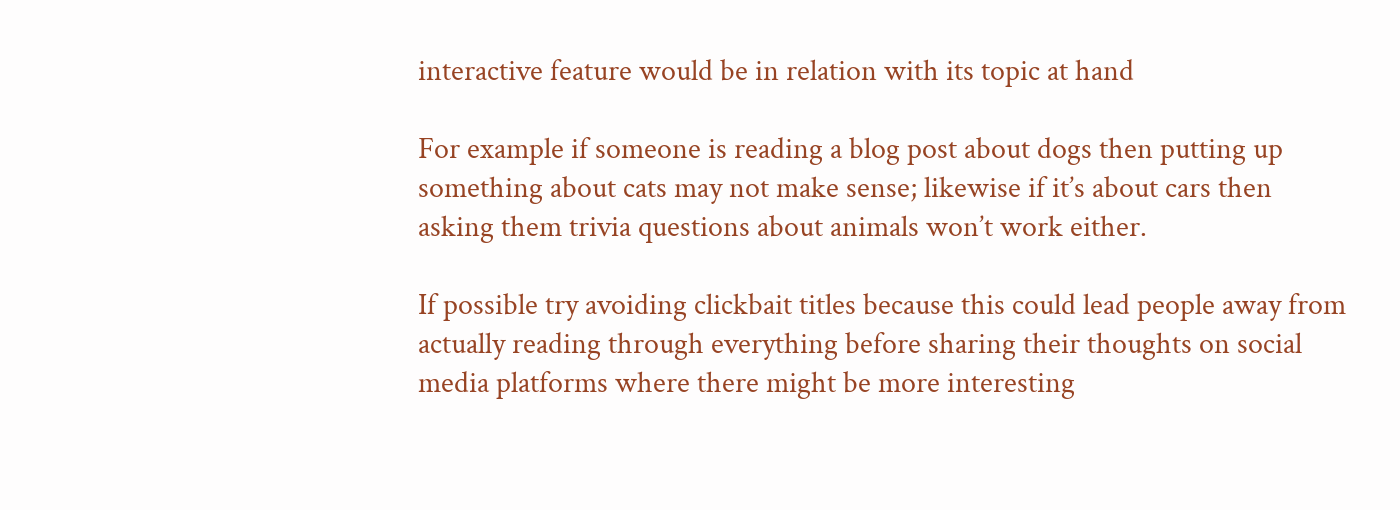interactive feature would be in relation with its topic at hand

For example if someone is reading a blog post about dogs then putting up something about cats may not make sense; likewise if it’s about cars then asking them trivia questions about animals won’t work either.

If possible try avoiding clickbait titles because this could lead people away from actually reading through everything before sharing their thoughts on social media platforms where there might be more interesting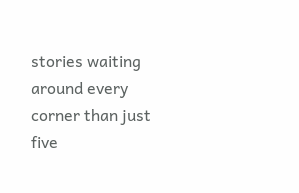stories waiting around every corner than just five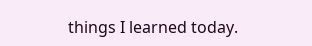things I learned today.